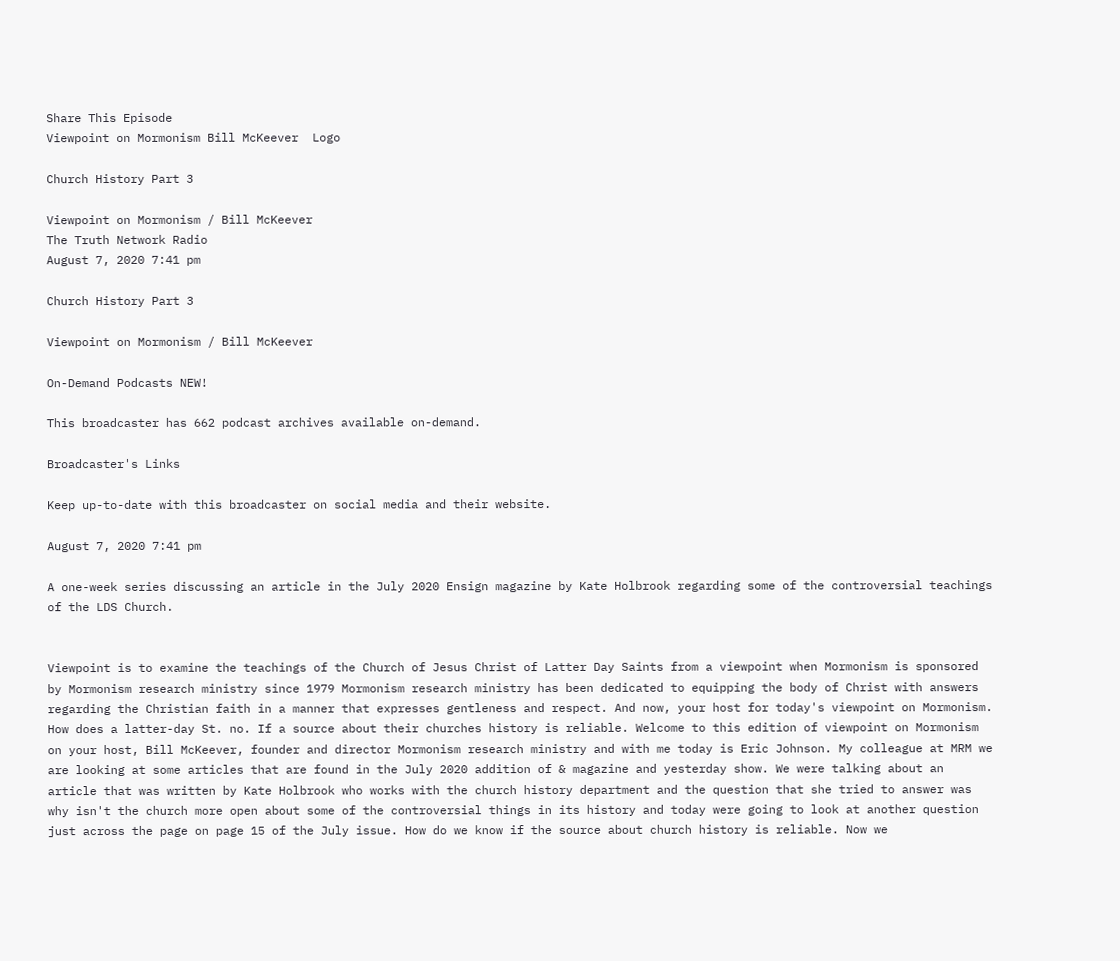Share This Episode
Viewpoint on Mormonism Bill McKeever  Logo

Church History Part 3

Viewpoint on Mormonism / Bill McKeever
The Truth Network Radio
August 7, 2020 7:41 pm

Church History Part 3

Viewpoint on Mormonism / Bill McKeever

On-Demand Podcasts NEW!

This broadcaster has 662 podcast archives available on-demand.

Broadcaster's Links

Keep up-to-date with this broadcaster on social media and their website.

August 7, 2020 7:41 pm

A one-week series discussing an article in the July 2020 Ensign magazine by Kate Holbrook regarding some of the controversial teachings of the LDS Church.


Viewpoint is to examine the teachings of the Church of Jesus Christ of Latter Day Saints from a viewpoint when Mormonism is sponsored by Mormonism research ministry since 1979 Mormonism research ministry has been dedicated to equipping the body of Christ with answers regarding the Christian faith in a manner that expresses gentleness and respect. And now, your host for today's viewpoint on Mormonism. How does a latter-day St. no. If a source about their churches history is reliable. Welcome to this edition of viewpoint on Mormonism on your host, Bill McKeever, founder and director Mormonism research ministry and with me today is Eric Johnson. My colleague at MRM we are looking at some articles that are found in the July 2020 addition of & magazine and yesterday show. We were talking about an article that was written by Kate Holbrook who works with the church history department and the question that she tried to answer was why isn't the church more open about some of the controversial things in its history and today were going to look at another question just across the page on page 15 of the July issue. How do we know if the source about church history is reliable. Now we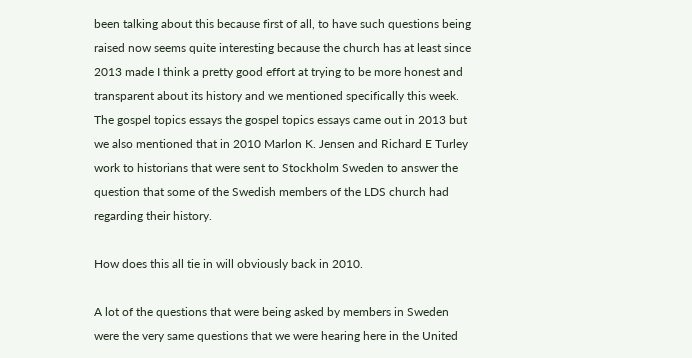been talking about this because first of all, to have such questions being raised now seems quite interesting because the church has at least since 2013 made I think a pretty good effort at trying to be more honest and transparent about its history and we mentioned specifically this week. The gospel topics essays the gospel topics essays came out in 2013 but we also mentioned that in 2010 Marlon K. Jensen and Richard E Turley work to historians that were sent to Stockholm Sweden to answer the question that some of the Swedish members of the LDS church had regarding their history.

How does this all tie in will obviously back in 2010.

A lot of the questions that were being asked by members in Sweden were the very same questions that we were hearing here in the United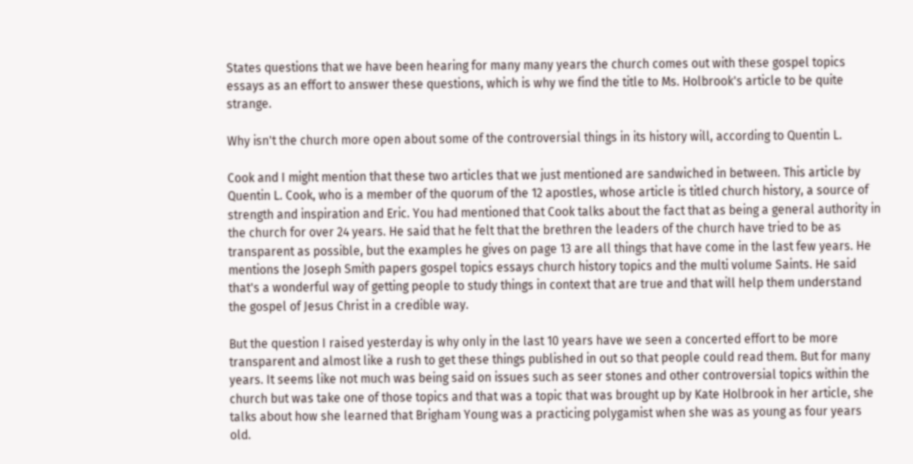States questions that we have been hearing for many many years the church comes out with these gospel topics essays as an effort to answer these questions, which is why we find the title to Ms. Holbrook's article to be quite strange.

Why isn't the church more open about some of the controversial things in its history will, according to Quentin L.

Cook and I might mention that these two articles that we just mentioned are sandwiched in between. This article by Quentin L. Cook, who is a member of the quorum of the 12 apostles, whose article is titled church history, a source of strength and inspiration and Eric. You had mentioned that Cook talks about the fact that as being a general authority in the church for over 24 years. He said that he felt that the brethren the leaders of the church have tried to be as transparent as possible, but the examples he gives on page 13 are all things that have come in the last few years. He mentions the Joseph Smith papers gospel topics essays church history topics and the multi volume Saints. He said that's a wonderful way of getting people to study things in context that are true and that will help them understand the gospel of Jesus Christ in a credible way.

But the question I raised yesterday is why only in the last 10 years have we seen a concerted effort to be more transparent and almost like a rush to get these things published in out so that people could read them. But for many years. It seems like not much was being said on issues such as seer stones and other controversial topics within the church but was take one of those topics and that was a topic that was brought up by Kate Holbrook in her article, she talks about how she learned that Brigham Young was a practicing polygamist when she was as young as four years old.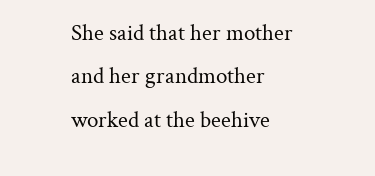She said that her mother and her grandmother worked at the beehive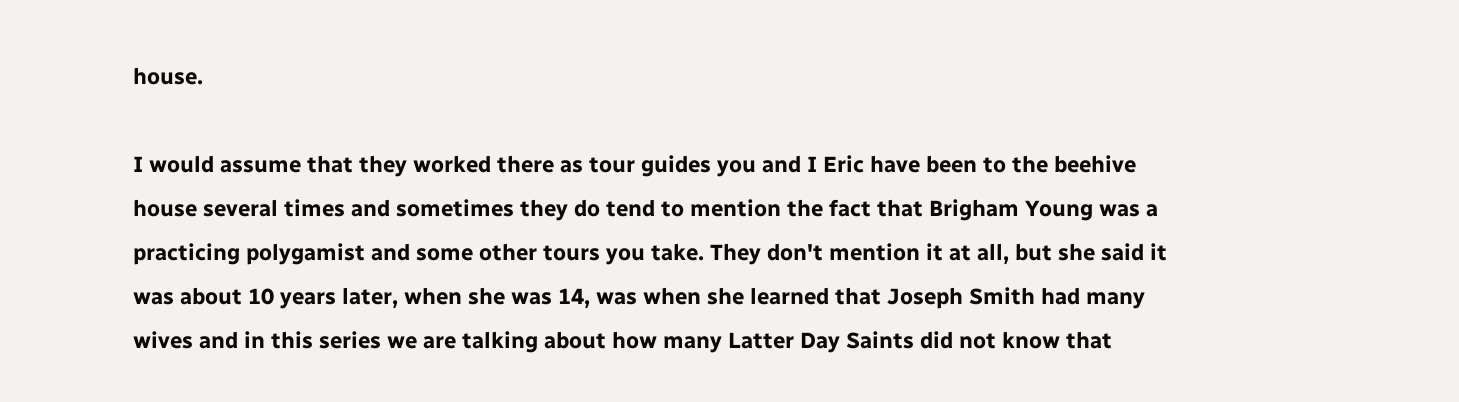house.

I would assume that they worked there as tour guides you and I Eric have been to the beehive house several times and sometimes they do tend to mention the fact that Brigham Young was a practicing polygamist and some other tours you take. They don't mention it at all, but she said it was about 10 years later, when she was 14, was when she learned that Joseph Smith had many wives and in this series we are talking about how many Latter Day Saints did not know that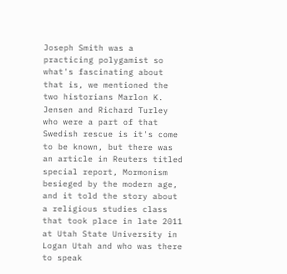Joseph Smith was a practicing polygamist so what's fascinating about that is, we mentioned the two historians Marlon K. Jensen and Richard Turley who were a part of that Swedish rescue is it's come to be known, but there was an article in Reuters titled special report, Mormonism besieged by the modern age, and it told the story about a religious studies class that took place in late 2011 at Utah State University in Logan Utah and who was there to speak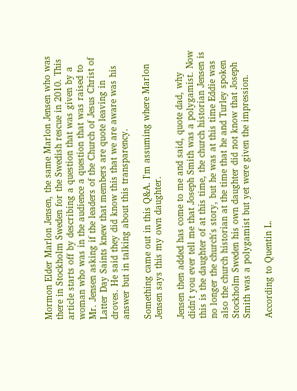Mormon Elder Marlon Jensen, the same Marlon Jensen who was there in Stockholm Sweden for the Swedish rescue in 2010. This article starts off by describing a question that was given by a woman who was in the audience a question that was raised to Mr. Jensen asking if the leaders of the Church of Jesus Christ of Latter Day Saints knew that members are quote leaving in droves. He said they did know this that we are aware was his answer but in talking about this transparency.

Something came out in this Q&A. I'm assuming where Marlon Jensen says this my own daughter.

Jensen then added has come to me and said, quote dad, why didn't you ever tell me that Joseph Smith was a polygamist. Now this is the daughter of at this time, the church historian Jensen is no longer the church's story, but he was at this time Eddie was also the church historian at the time that he and Turley spoken Stockholm Sweden his own daughter did not know that Joseph Smith was a polygamist but yet were given the impression.

According to Quentin L.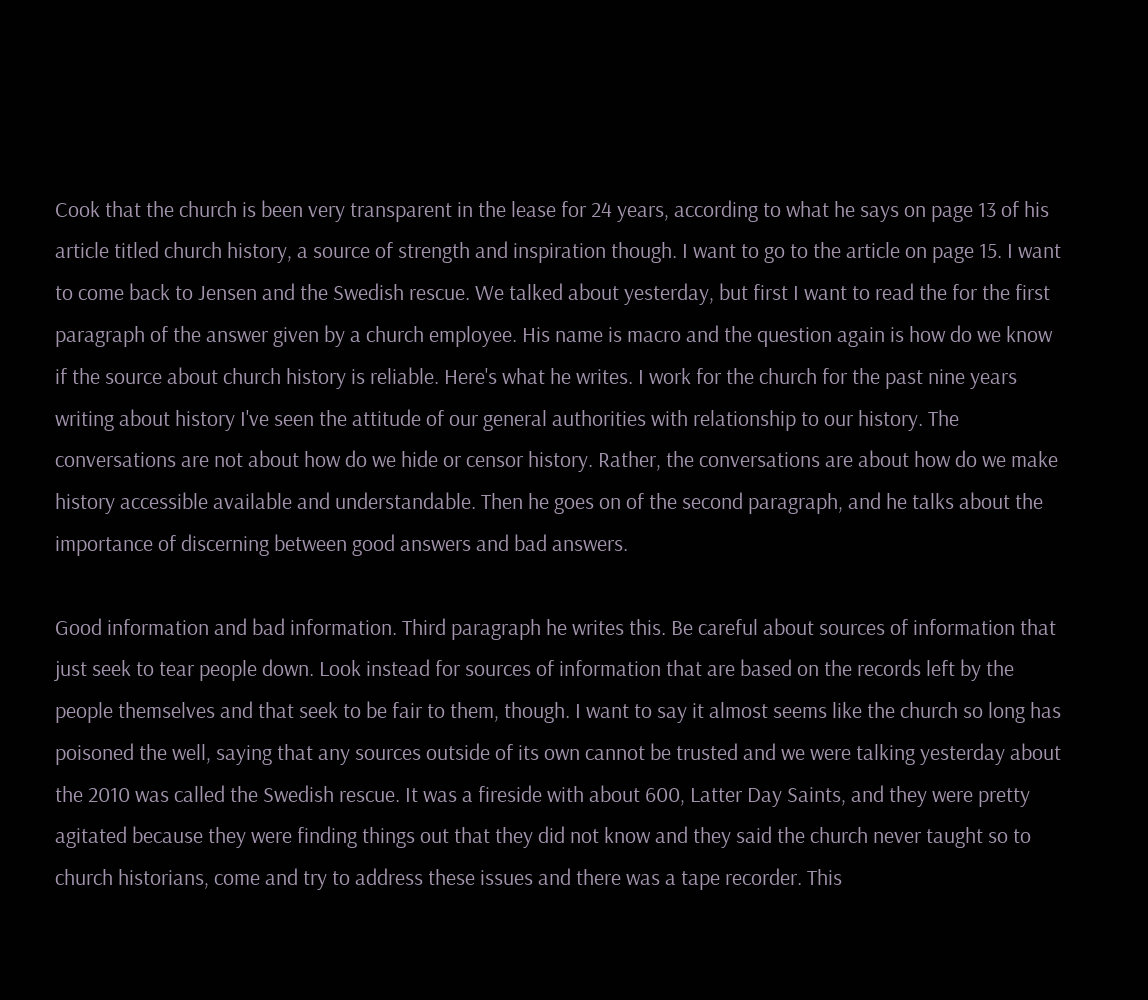Cook that the church is been very transparent in the lease for 24 years, according to what he says on page 13 of his article titled church history, a source of strength and inspiration though. I want to go to the article on page 15. I want to come back to Jensen and the Swedish rescue. We talked about yesterday, but first I want to read the for the first paragraph of the answer given by a church employee. His name is macro and the question again is how do we know if the source about church history is reliable. Here's what he writes. I work for the church for the past nine years writing about history I've seen the attitude of our general authorities with relationship to our history. The conversations are not about how do we hide or censor history. Rather, the conversations are about how do we make history accessible available and understandable. Then he goes on of the second paragraph, and he talks about the importance of discerning between good answers and bad answers.

Good information and bad information. Third paragraph he writes this. Be careful about sources of information that just seek to tear people down. Look instead for sources of information that are based on the records left by the people themselves and that seek to be fair to them, though. I want to say it almost seems like the church so long has poisoned the well, saying that any sources outside of its own cannot be trusted and we were talking yesterday about the 2010 was called the Swedish rescue. It was a fireside with about 600, Latter Day Saints, and they were pretty agitated because they were finding things out that they did not know and they said the church never taught so to church historians, come and try to address these issues and there was a tape recorder. This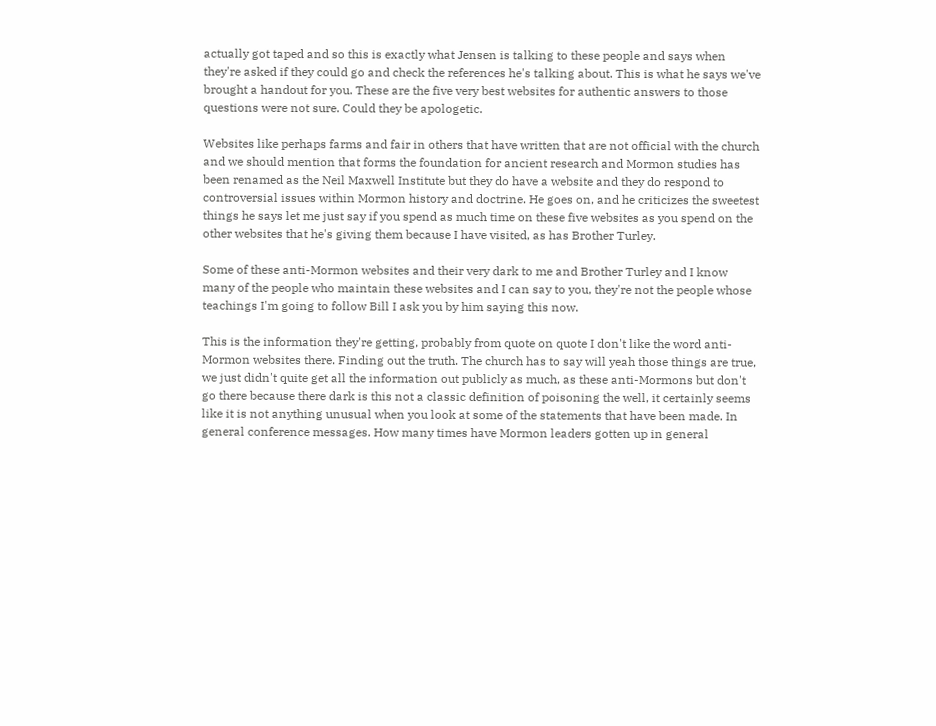actually got taped and so this is exactly what Jensen is talking to these people and says when they're asked if they could go and check the references he's talking about. This is what he says we've brought a handout for you. These are the five very best websites for authentic answers to those questions were not sure. Could they be apologetic.

Websites like perhaps farms and fair in others that have written that are not official with the church and we should mention that forms the foundation for ancient research and Mormon studies has been renamed as the Neil Maxwell Institute but they do have a website and they do respond to controversial issues within Mormon history and doctrine. He goes on, and he criticizes the sweetest things he says let me just say if you spend as much time on these five websites as you spend on the other websites that he's giving them because I have visited, as has Brother Turley.

Some of these anti-Mormon websites and their very dark to me and Brother Turley and I know many of the people who maintain these websites and I can say to you, they're not the people whose teachings I'm going to follow Bill I ask you by him saying this now.

This is the information they're getting, probably from quote on quote I don't like the word anti-Mormon websites there. Finding out the truth. The church has to say will yeah those things are true, we just didn't quite get all the information out publicly as much, as these anti-Mormons but don't go there because there dark is this not a classic definition of poisoning the well, it certainly seems like it is not anything unusual when you look at some of the statements that have been made. In general conference messages. How many times have Mormon leaders gotten up in general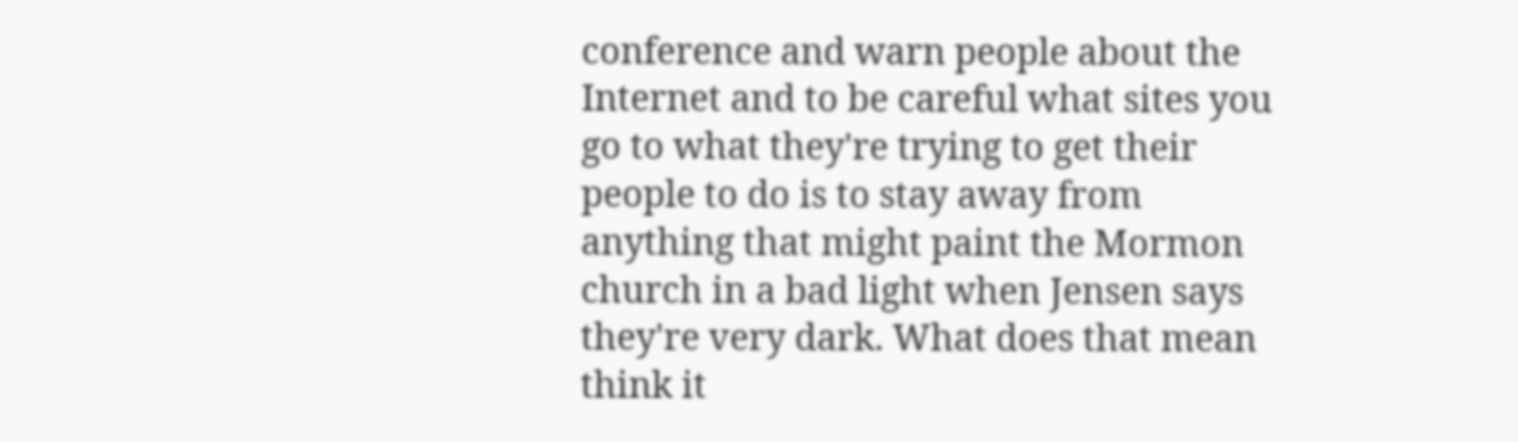conference and warn people about the Internet and to be careful what sites you go to what they're trying to get their people to do is to stay away from anything that might paint the Mormon church in a bad light when Jensen says they're very dark. What does that mean think it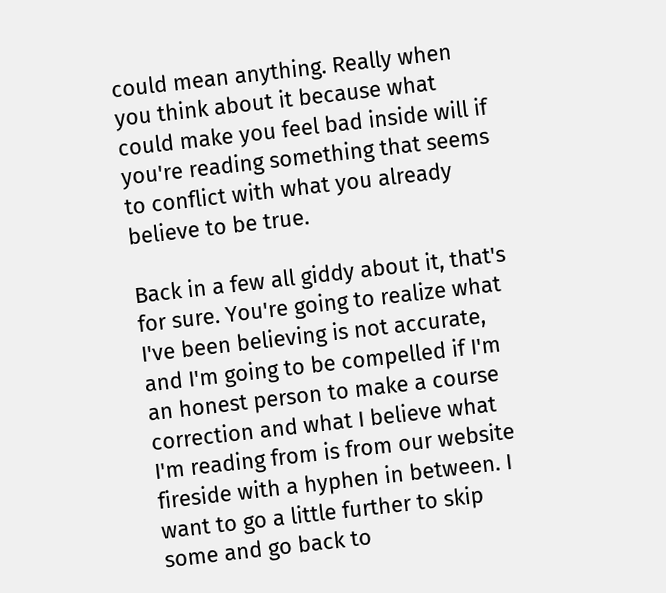could mean anything. Really when you think about it because what could make you feel bad inside will if you're reading something that seems to conflict with what you already believe to be true.

Back in a few all giddy about it, that's for sure. You're going to realize what I've been believing is not accurate, and I'm going to be compelled if I'm an honest person to make a course correction and what I believe what I'm reading from is from our website fireside with a hyphen in between. I want to go a little further to skip some and go back to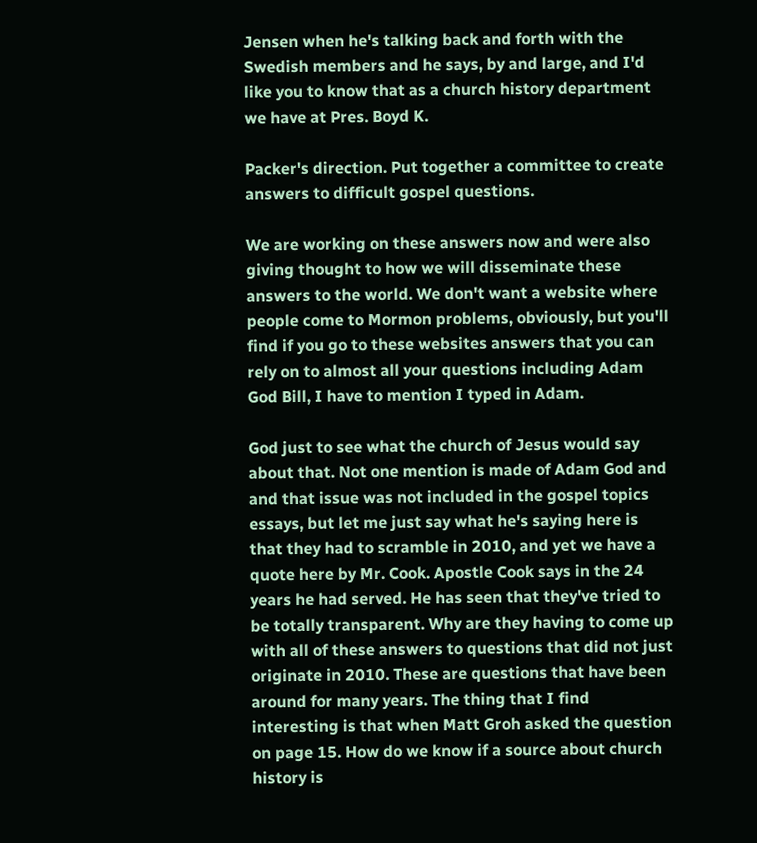Jensen when he's talking back and forth with the Swedish members and he says, by and large, and I'd like you to know that as a church history department we have at Pres. Boyd K.

Packer's direction. Put together a committee to create answers to difficult gospel questions.

We are working on these answers now and were also giving thought to how we will disseminate these answers to the world. We don't want a website where people come to Mormon problems, obviously, but you'll find if you go to these websites answers that you can rely on to almost all your questions including Adam God Bill, I have to mention I typed in Adam.

God just to see what the church of Jesus would say about that. Not one mention is made of Adam God and and that issue was not included in the gospel topics essays, but let me just say what he's saying here is that they had to scramble in 2010, and yet we have a quote here by Mr. Cook. Apostle Cook says in the 24 years he had served. He has seen that they've tried to be totally transparent. Why are they having to come up with all of these answers to questions that did not just originate in 2010. These are questions that have been around for many years. The thing that I find interesting is that when Matt Groh asked the question on page 15. How do we know if a source about church history is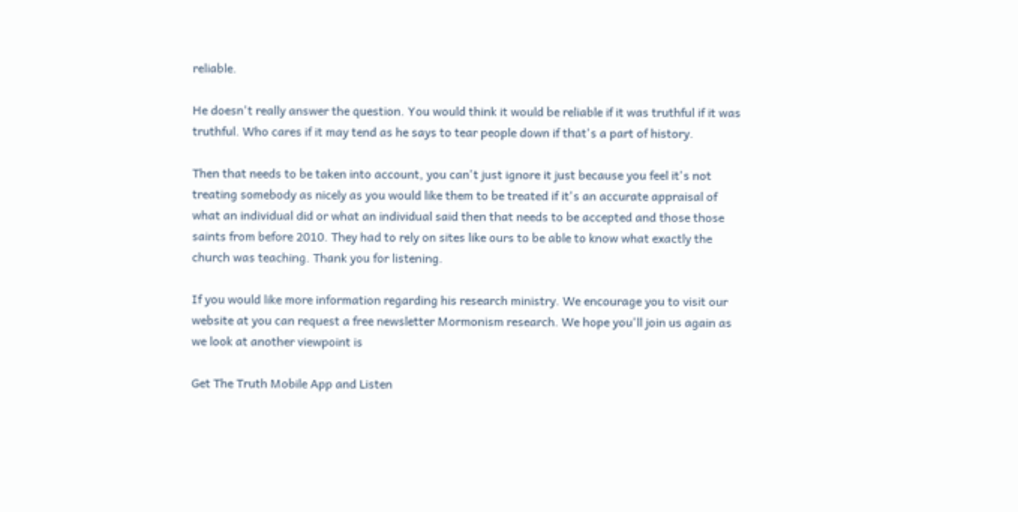reliable.

He doesn't really answer the question. You would think it would be reliable if it was truthful if it was truthful. Who cares if it may tend as he says to tear people down if that's a part of history.

Then that needs to be taken into account, you can't just ignore it just because you feel it's not treating somebody as nicely as you would like them to be treated if it's an accurate appraisal of what an individual did or what an individual said then that needs to be accepted and those those saints from before 2010. They had to rely on sites like ours to be able to know what exactly the church was teaching. Thank you for listening.

If you would like more information regarding his research ministry. We encourage you to visit our website at you can request a free newsletter Mormonism research. We hope you'll join us again as we look at another viewpoint is

Get The Truth Mobile App and Listen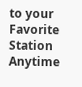to your Favorite Station Anytime